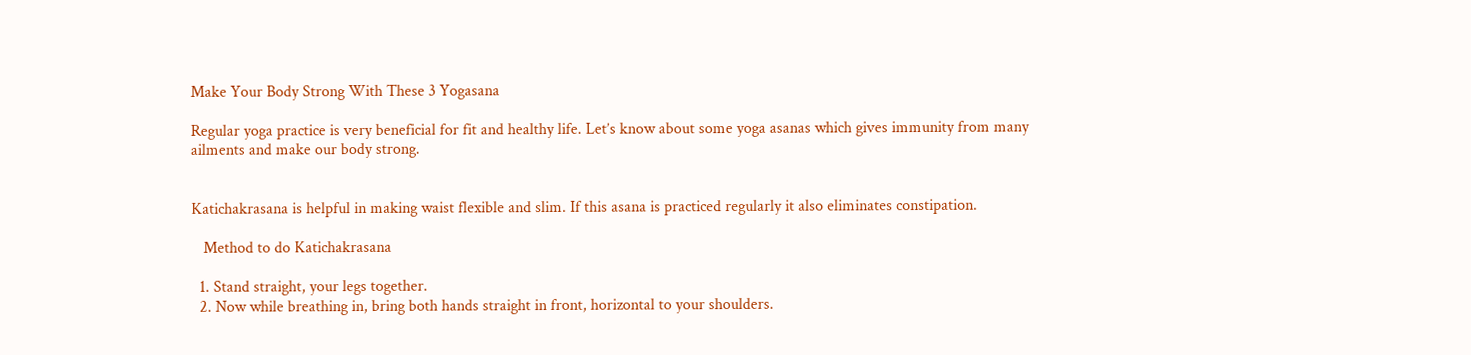Make Your Body Strong With These 3 Yogasana

Regular yoga practice is very beneficial for fit and healthy life. Let’s know about some yoga asanas which gives immunity from many ailments and make our body strong.


Katichakrasana is helpful in making waist flexible and slim. If this asana is practiced regularly it also eliminates constipation.

   Method to do Katichakrasana

  1. Stand straight, your legs together.
  2. Now while breathing in, bring both hands straight in front, horizontal to your shoulders.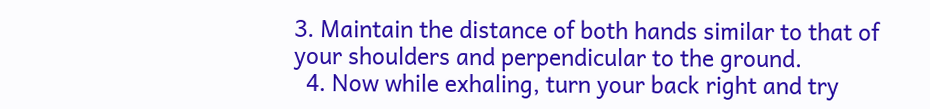3. Maintain the distance of both hands similar to that of your shoulders and perpendicular to the ground.
  4. Now while exhaling, turn your back right and try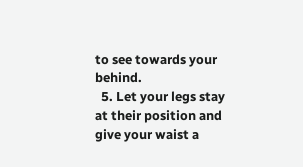to see towards your behind.
  5. Let your legs stay at their position and give your waist a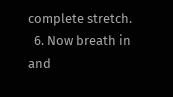complete stretch.
  6. Now breath in and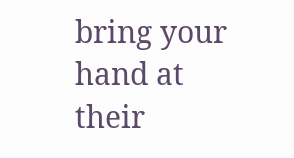bring your hand at their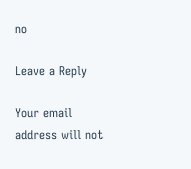no

Leave a Reply

Your email address will not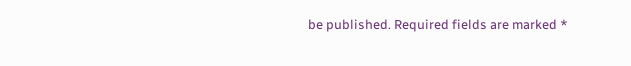be published. Required fields are marked *